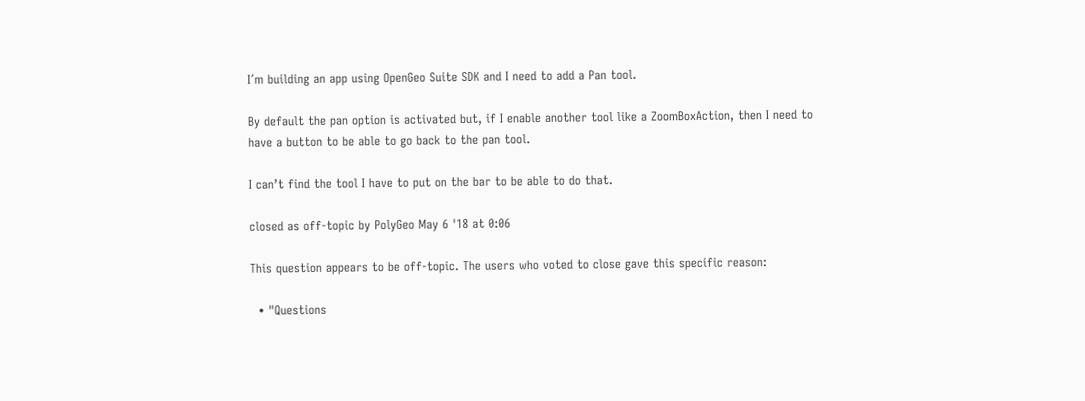I´m building an app using OpenGeo Suite SDK and I need to add a Pan tool.

By default the pan option is activated but, if I enable another tool like a ZoomBoxAction, then I need to have a button to be able to go back to the pan tool.

I can’t find the tool I have to put on the bar to be able to do that.

closed as off-topic by PolyGeo May 6 '18 at 0:06

This question appears to be off-topic. The users who voted to close gave this specific reason:

  • "Questions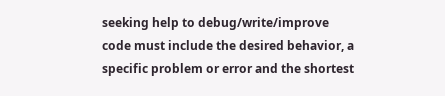seeking help to debug/write/improve code must include the desired behavior, a specific problem or error and the shortest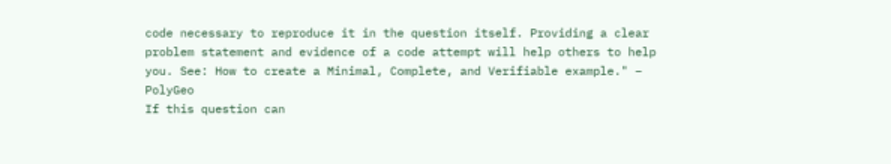code necessary to reproduce it in the question itself. Providing a clear problem statement and evidence of a code attempt will help others to help you. See: How to create a Minimal, Complete, and Verifiable example." – PolyGeo
If this question can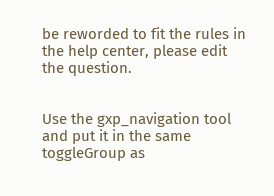be reworded to fit the rules in the help center, please edit the question.


Use the gxp_navigation tool and put it in the same toggleGroup as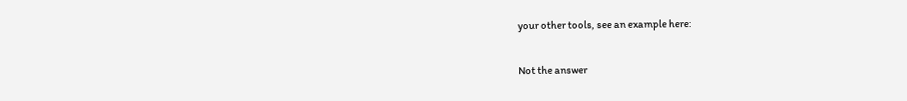your other tools, see an example here:


Not the answer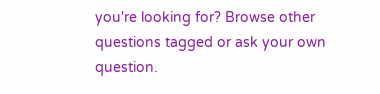you're looking for? Browse other questions tagged or ask your own question.